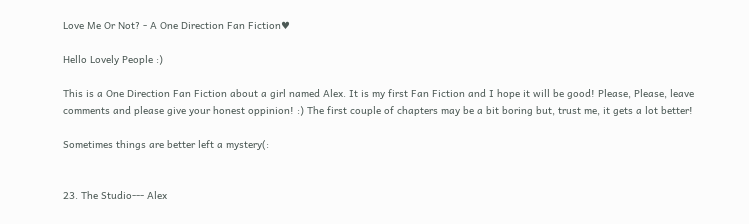Love Me Or Not? - A One Direction Fan Fiction♥

Hello Lovely People :)

This is a One Direction Fan Fiction about a girl named Alex. It is my first Fan Fiction and I hope it will be good! Please, Please, leave comments and please give your honest oppinion! :) The first couple of chapters may be a bit boring but, trust me, it gets a lot better!

Sometimes things are better left a mystery(:


23. The Studio--- Alex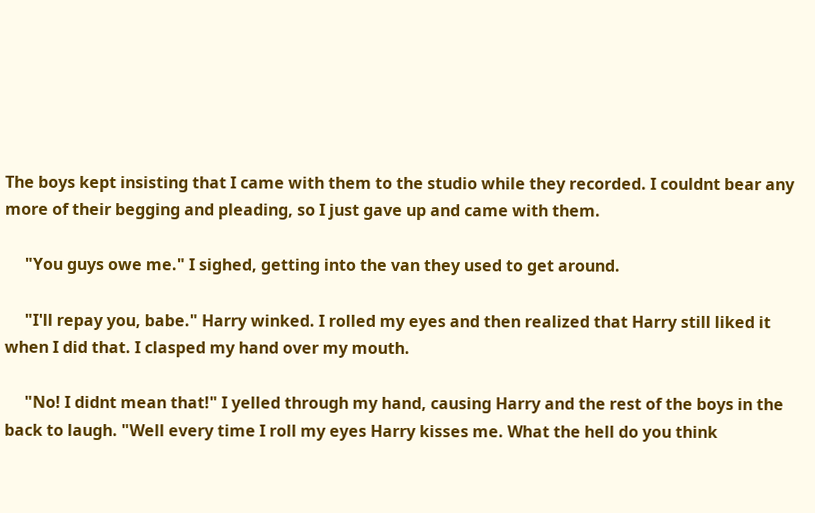The boys kept insisting that I came with them to the studio while they recorded. I couldnt bear any more of their begging and pleading, so I just gave up and came with them.

     "You guys owe me." I sighed, getting into the van they used to get around.

     "I'll repay you, babe." Harry winked. I rolled my eyes and then realized that Harry still liked it when I did that. I clasped my hand over my mouth.

     "No! I didnt mean that!" I yelled through my hand, causing Harry and the rest of the boys in the back to laugh. "Well every time I roll my eyes Harry kisses me. What the hell do you think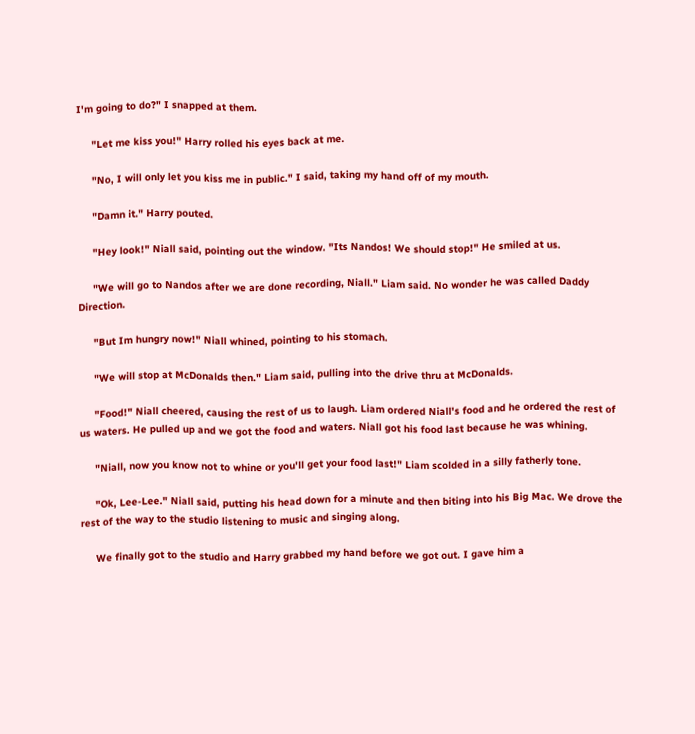I'm going to do?" I snapped at them.

     "Let me kiss you!" Harry rolled his eyes back at me.

     "No, I will only let you kiss me in public." I said, taking my hand off of my mouth.

     "Damn it." Harry pouted.

     "Hey look!" Niall said, pointing out the window. "Its Nandos! We should stop!" He smiled at us.

     "We will go to Nandos after we are done recording, Niall." Liam said. No wonder he was called Daddy Direction.

     "But Im hungry now!" Niall whined, pointing to his stomach.

     "We will stop at McDonalds then." Liam said, pulling into the drive thru at McDonalds.

     "Food!" Niall cheered, causing the rest of us to laugh. Liam ordered Niall's food and he ordered the rest of us waters. He pulled up and we got the food and waters. Niall got his food last because he was whining.

     "Niall, now you know not to whine or you'll get your food last!" Liam scolded in a silly fatherly tone.

     "Ok, Lee-Lee." Niall said, putting his head down for a minute and then biting into his Big Mac. We drove the rest of the way to the studio listening to music and singing along.

     We finally got to the studio and Harry grabbed my hand before we got out. I gave him a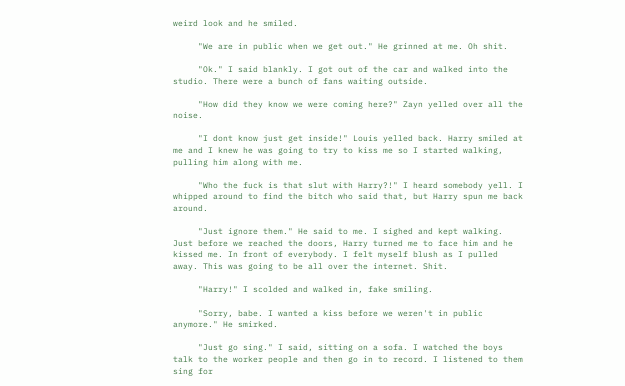weird look and he smiled.

     "We are in public when we get out." He grinned at me. Oh shit.

     "Ok." I said blankly. I got out of the car and walked into the studio. There were a bunch of fans waiting outside.

     "How did they know we were coming here?" Zayn yelled over all the noise.

     "I dont know just get inside!" Louis yelled back. Harry smiled at me and I knew he was going to try to kiss me so I started walking, pulling him along with me.

     "Who the fuck is that slut with Harry?!" I heard somebody yell. I whipped around to find the bitch who said that, but Harry spun me back around.

     "Just ignore them." He said to me. I sighed and kept walking. Just before we reached the doors, Harry turned me to face him and he kissed me. In front of everybody. I felt myself blush as I pulled away. This was going to be all over the internet. Shit.

     "Harry!" I scolded and walked in, fake smiling.

     "Sorry, babe. I wanted a kiss before we weren't in public anymore." He smirked.

     "Just go sing." I said, sitting on a sofa. I watched the boys talk to the worker people and then go in to record. I listened to them sing for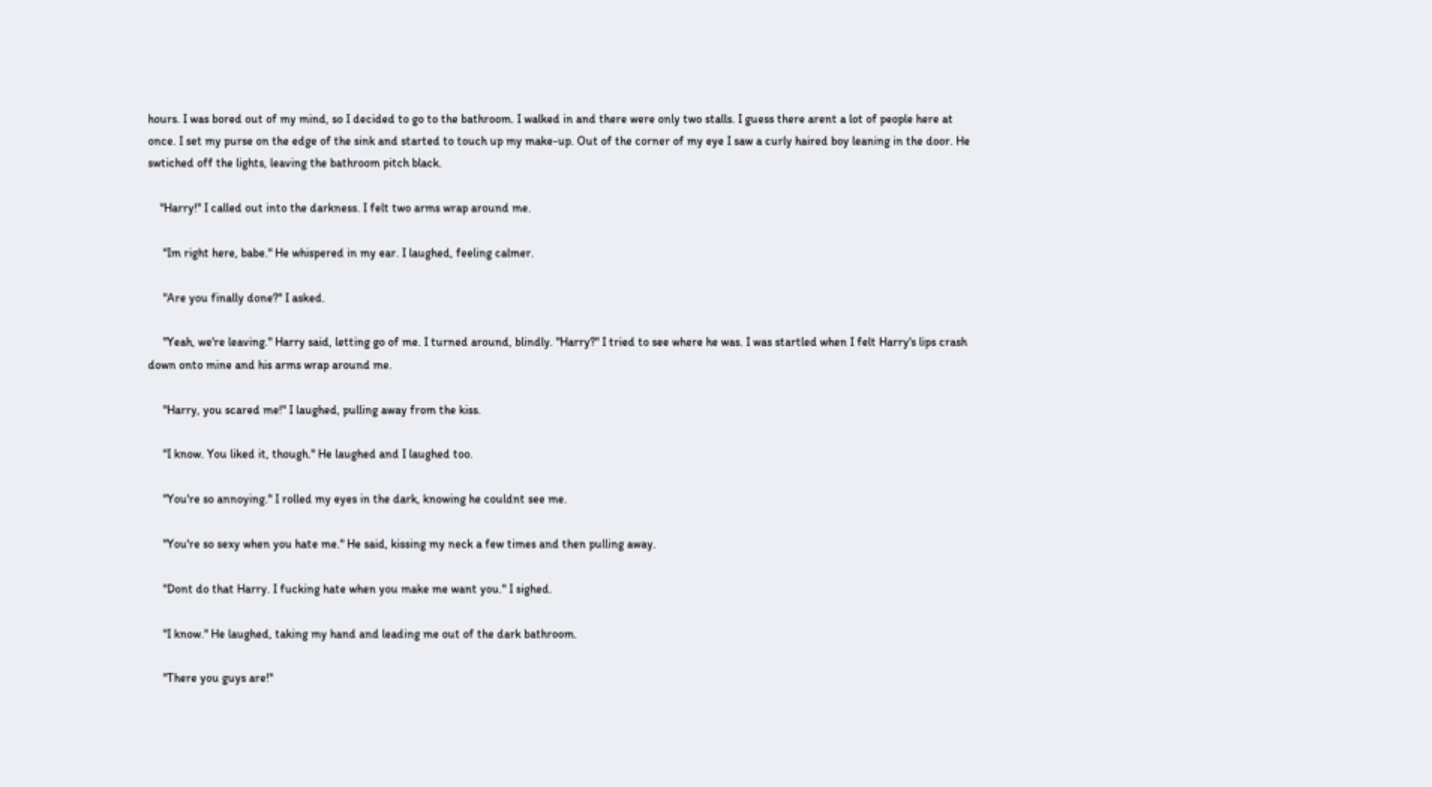hours. I was bored out of my mind, so I decided to go to the bathroom. I walked in and there were only two stalls. I guess there arent a lot of people here at once. I set my purse on the edge of the sink and started to touch up my make-up. Out of the corner of my eye I saw a curly haired boy leaning in the door. He swtiched off the lights, leaving the bathroom pitch black.

    "Harry!" I called out into the darkness. I felt two arms wrap around me.

     "Im right here, babe." He whispered in my ear. I laughed, feeling calmer.

     "Are you finally done?" I asked.

     "Yeah, we're leaving." Harry said, letting go of me. I turned around, blindly. "Harry?" I tried to see where he was. I was startled when I felt Harry's lips crash down onto mine and his arms wrap around me.

     "Harry, you scared me!" I laughed, pulling away from the kiss.

     "I know. You liked it, though." He laughed and I laughed too.

     "You're so annoying." I rolled my eyes in the dark, knowing he couldnt see me.

     "You're so sexy when you hate me." He said, kissing my neck a few times and then pulling away.

     "Dont do that Harry. I fucking hate when you make me want you." I sighed.

     "I know." He laughed, taking my hand and leading me out of the dark bathroom.

     "There you guys are!"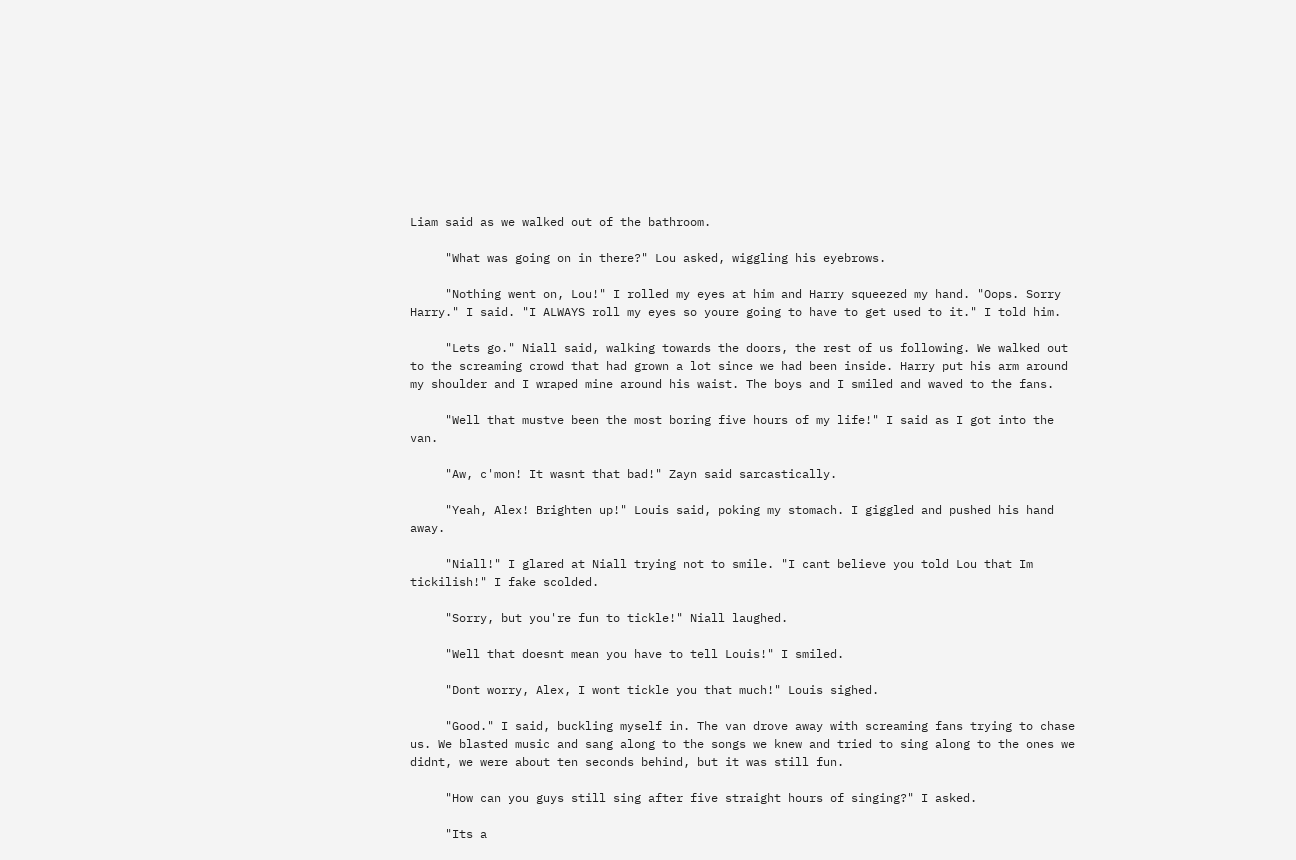Liam said as we walked out of the bathroom.

     "What was going on in there?" Lou asked, wiggling his eyebrows.

     "Nothing went on, Lou!" I rolled my eyes at him and Harry squeezed my hand. "Oops. Sorry Harry." I said. "I ALWAYS roll my eyes so youre going to have to get used to it." I told him.

     "Lets go." Niall said, walking towards the doors, the rest of us following. We walked out to the screaming crowd that had grown a lot since we had been inside. Harry put his arm around my shoulder and I wraped mine around his waist. The boys and I smiled and waved to the fans.

     "Well that mustve been the most boring five hours of my life!" I said as I got into the van.

     "Aw, c'mon! It wasnt that bad!" Zayn said sarcastically.

     "Yeah, Alex! Brighten up!" Louis said, poking my stomach. I giggled and pushed his hand away.

     "Niall!" I glared at Niall trying not to smile. "I cant believe you told Lou that Im tickilish!" I fake scolded.

     "Sorry, but you're fun to tickle!" Niall laughed.

     "Well that doesnt mean you have to tell Louis!" I smiled.

     "Dont worry, Alex, I wont tickle you that much!" Louis sighed.

     "Good." I said, buckling myself in. The van drove away with screaming fans trying to chase us. We blasted music and sang along to the songs we knew and tried to sing along to the ones we didnt, we were about ten seconds behind, but it was still fun.

     "How can you guys still sing after five straight hours of singing?" I asked.

     "Its a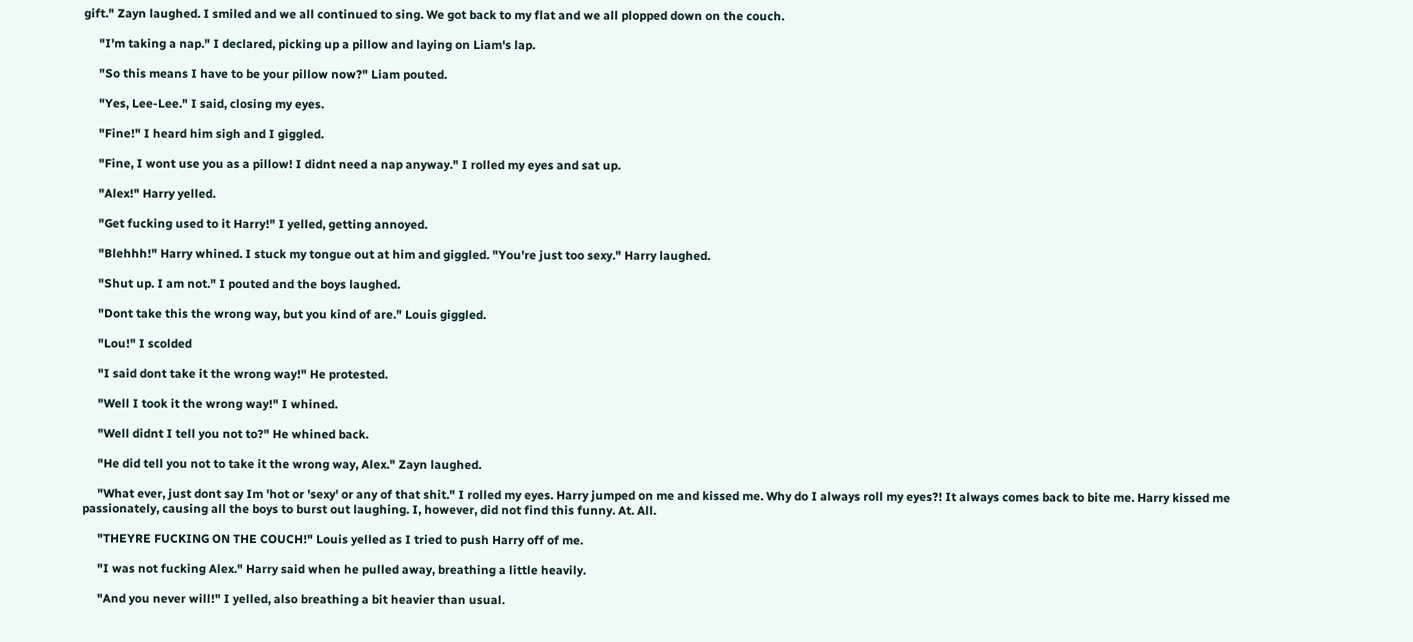gift." Zayn laughed. I smiled and we all continued to sing. We got back to my flat and we all plopped down on the couch.

     "I'm taking a nap." I declared, picking up a pillow and laying on Liam's lap.

     "So this means I have to be your pillow now?" Liam pouted.

     "Yes, Lee-Lee." I said, closing my eyes.

     "Fine!" I heard him sigh and I giggled.

     "Fine, I wont use you as a pillow! I didnt need a nap anyway." I rolled my eyes and sat up.

     "Alex!" Harry yelled.

     "Get fucking used to it Harry!" I yelled, getting annoyed.

     "Blehhh!" Harry whined. I stuck my tongue out at him and giggled. "You're just too sexy." Harry laughed.

     "Shut up. I am not." I pouted and the boys laughed.

     "Dont take this the wrong way, but you kind of are." Louis giggled.

     "Lou!" I scolded

     "I said dont take it the wrong way!" He protested.

     "Well I took it the wrong way!" I whined.

     "Well didnt I tell you not to?" He whined back.

     "He did tell you not to take it the wrong way, Alex." Zayn laughed.

     "What ever, just dont say Im 'hot or 'sexy' or any of that shit." I rolled my eyes. Harry jumped on me and kissed me. Why do I always roll my eyes?! It always comes back to bite me. Harry kissed me passionately, causing all the boys to burst out laughing. I, however, did not find this funny. At. All.

     "THEYRE FUCKING ON THE COUCH!" Louis yelled as I tried to push Harry off of me.

     "I was not fucking Alex." Harry said when he pulled away, breathing a little heavily.

     "And you never will!" I yelled, also breathing a bit heavier than usual.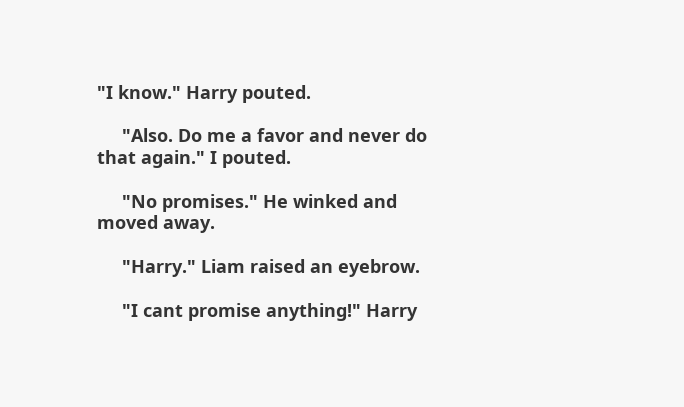"I know." Harry pouted.

     "Also. Do me a favor and never do that again." I pouted.

     "No promises." He winked and moved away.

     "Harry." Liam raised an eyebrow.

     "I cant promise anything!" Harry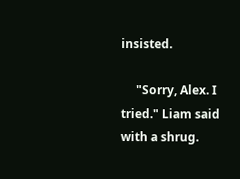insisted.

     "Sorry, Alex. I tried." Liam said with a shrug.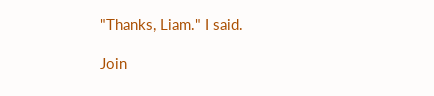"Thanks, Liam." I said.

Join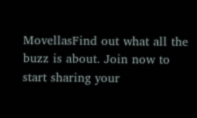MovellasFind out what all the buzz is about. Join now to start sharing your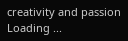creativity and passion
Loading ...